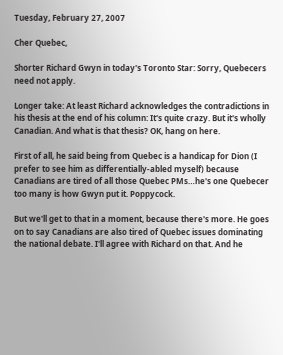Tuesday, February 27, 2007

Cher Quebec,

Shorter Richard Gwyn in today's Toronto Star: Sorry, Quebecers need not apply.

Longer take: At least Richard acknowledges the contradictions in his thesis at the end of his column: It's quite crazy. But it's wholly Canadian. And what is that thesis? OK, hang on here.

First of all, he said being from Quebec is a handicap for Dion (I prefer to see him as differentially-abled myself) because Canadians are tired of all those Quebec PMs…he's one Quebecer too many is how Gwyn put it. Poppycock.

But we'll get to that in a moment, because there's more. He goes on to say Canadians are also tired of Quebec issues dominating the national debate. I'll agree with Richard on that. And he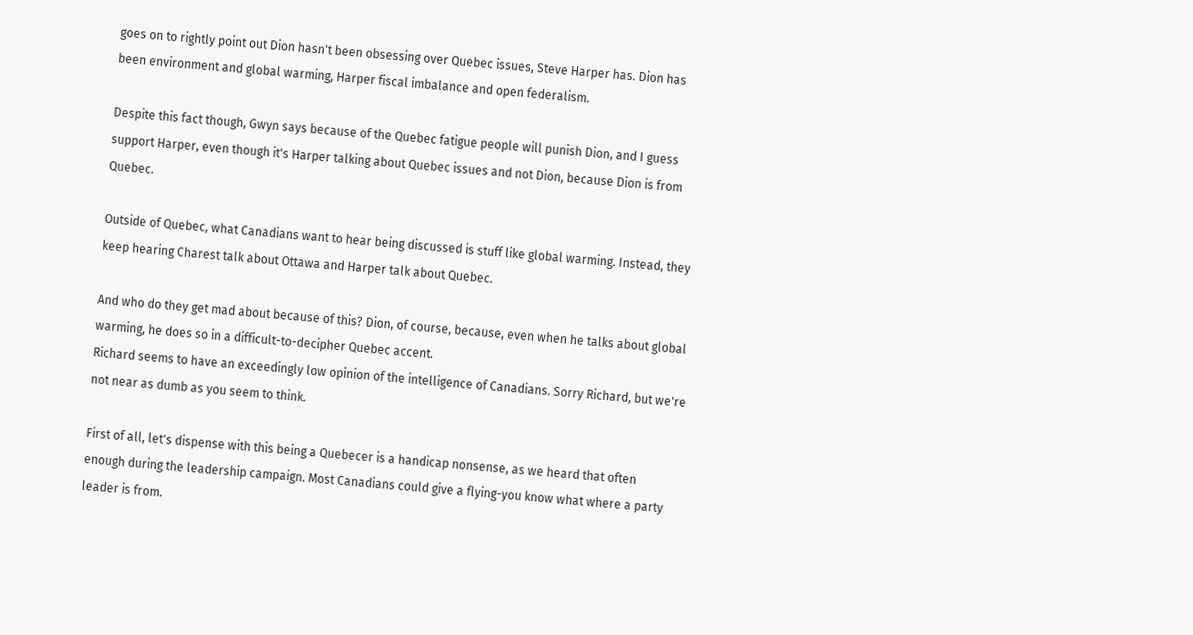goes on to rightly point out Dion hasn't been obsessing over Quebec issues, Steve Harper has. Dion has been environment and global warming, Harper fiscal imbalance and open federalism.

Despite this fact though, Gwyn says because of the Quebec fatigue people will punish Dion, and I guess support Harper, even though it's Harper talking about Quebec issues and not Dion, because Dion is from Quebec.

Outside of Quebec, what Canadians want to hear being discussed is stuff like global warming. Instead, they keep hearing Charest talk about Ottawa and Harper talk about Quebec.

And who do they get mad about because of this? Dion, of course, because, even when he talks about global warming, he does so in a difficult-to-decipher Quebec accent.
Richard seems to have an exceedingly low opinion of the intelligence of Canadians. Sorry Richard, but we're not near as dumb as you seem to think.

First of all, let's dispense with this being a Quebecer is a handicap nonsense, as we heard that often enough during the leadership campaign. Most Canadians could give a flying-you know what where a party leader is from.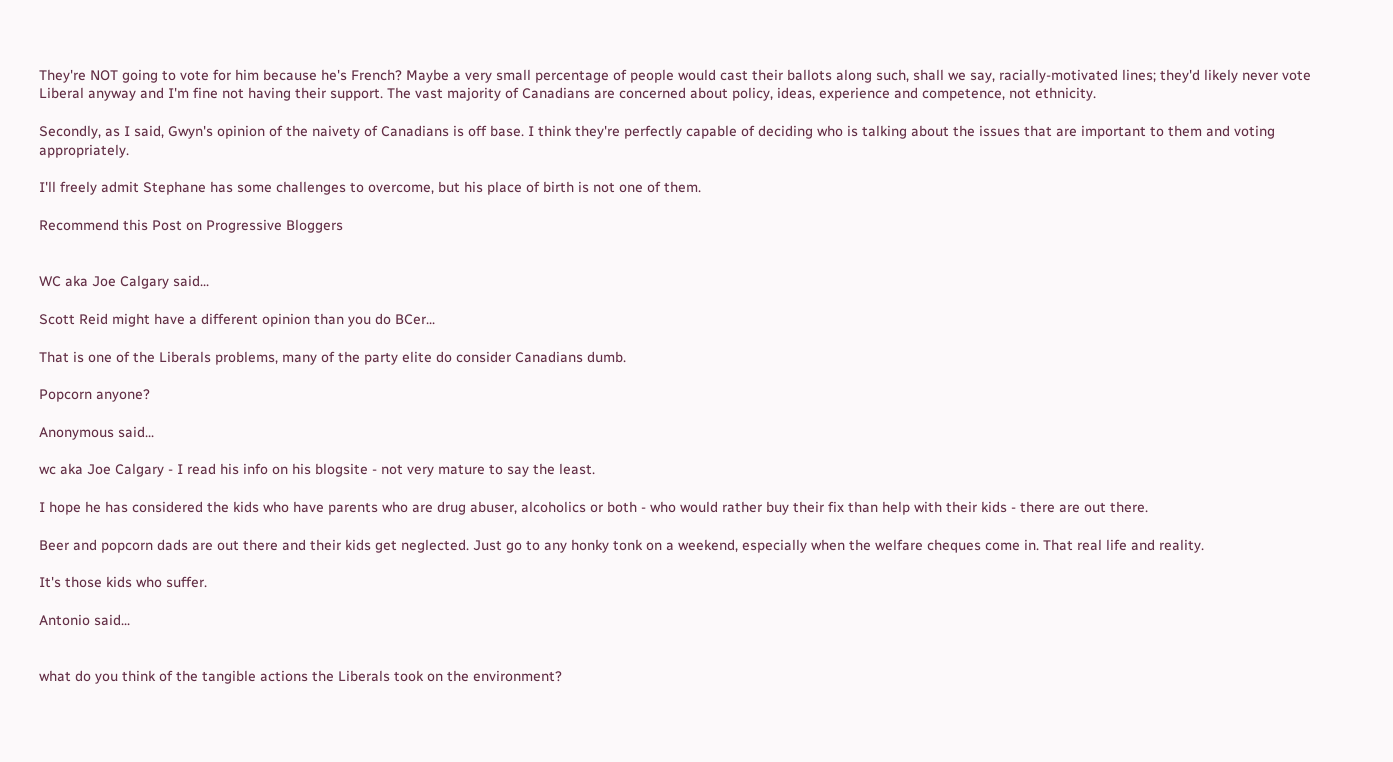They're NOT going to vote for him because he's French? Maybe a very small percentage of people would cast their ballots along such, shall we say, racially-motivated lines; they'd likely never vote Liberal anyway and I'm fine not having their support. The vast majority of Canadians are concerned about policy, ideas, experience and competence, not ethnicity.

Secondly, as I said, Gwyn's opinion of the naivety of Canadians is off base. I think they're perfectly capable of deciding who is talking about the issues that are important to them and voting appropriately.

I'll freely admit Stephane has some challenges to overcome, but his place of birth is not one of them.

Recommend this Post on Progressive Bloggers


WC aka Joe Calgary said...

Scott Reid might have a different opinion than you do BCer...

That is one of the Liberals problems, many of the party elite do consider Canadians dumb.

Popcorn anyone?

Anonymous said...

wc aka Joe Calgary - I read his info on his blogsite - not very mature to say the least.

I hope he has considered the kids who have parents who are drug abuser, alcoholics or both - who would rather buy their fix than help with their kids - there are out there.

Beer and popcorn dads are out there and their kids get neglected. Just go to any honky tonk on a weekend, especially when the welfare cheques come in. That real life and reality.

It's those kids who suffer.

Antonio said...


what do you think of the tangible actions the Liberals took on the environment?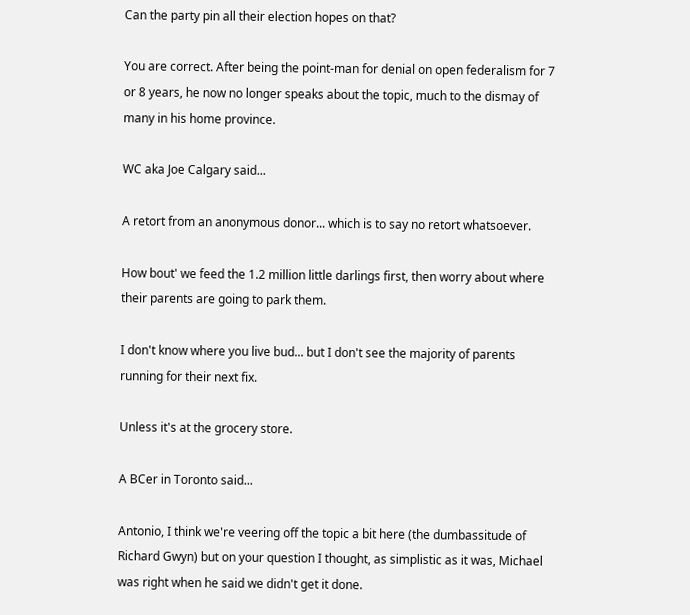Can the party pin all their election hopes on that?

You are correct. After being the point-man for denial on open federalism for 7 or 8 years, he now no longer speaks about the topic, much to the dismay of many in his home province.

WC aka Joe Calgary said...

A retort from an anonymous donor... which is to say no retort whatsoever.

How bout' we feed the 1.2 million little darlings first, then worry about where their parents are going to park them.

I don't know where you live bud... but I don't see the majority of parents running for their next fix.

Unless it's at the grocery store.

A BCer in Toronto said...

Antonio, I think we're veering off the topic a bit here (the dumbassitude of Richard Gwyn) but on your question I thought, as simplistic as it was, Michael was right when he said we didn't get it done.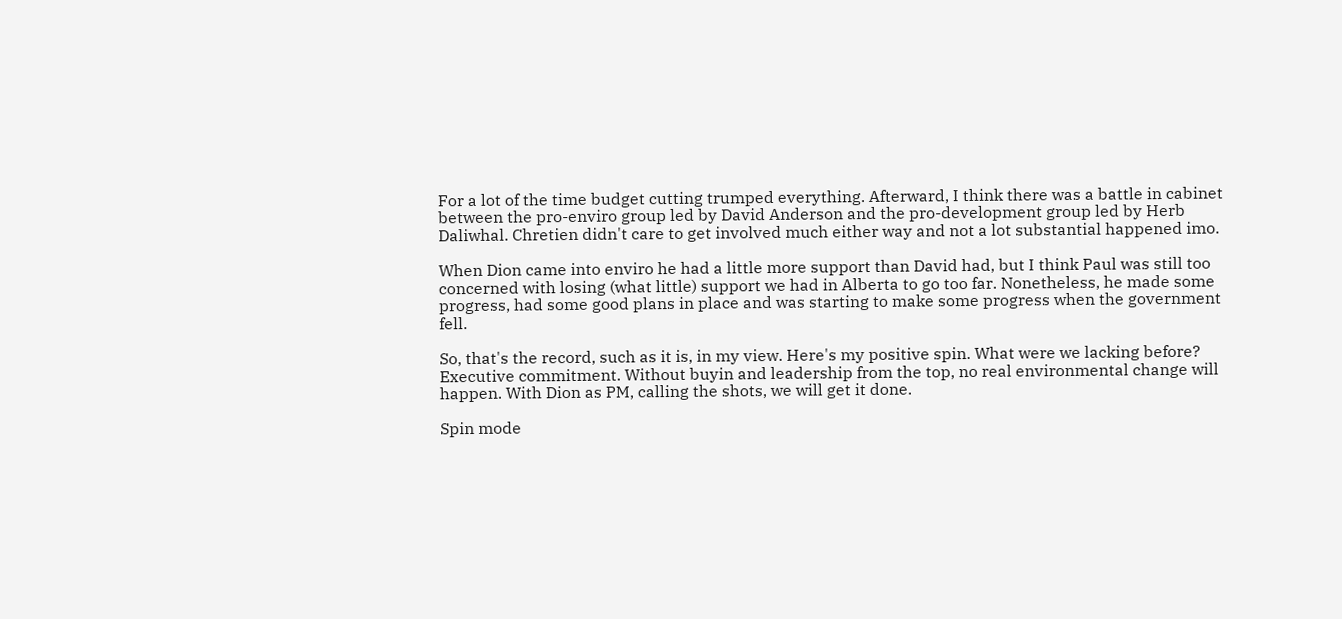For a lot of the time budget cutting trumped everything. Afterward, I think there was a battle in cabinet between the pro-enviro group led by David Anderson and the pro-development group led by Herb Daliwhal. Chretien didn't care to get involved much either way and not a lot substantial happened imo.

When Dion came into enviro he had a little more support than David had, but I think Paul was still too concerned with losing (what little) support we had in Alberta to go too far. Nonetheless, he made some progress, had some good plans in place and was starting to make some progress when the government fell.

So, that's the record, such as it is, in my view. Here's my positive spin. What were we lacking before? Executive commitment. Without buyin and leadership from the top, no real environmental change will happen. With Dion as PM, calling the shots, we will get it done.

Spin mode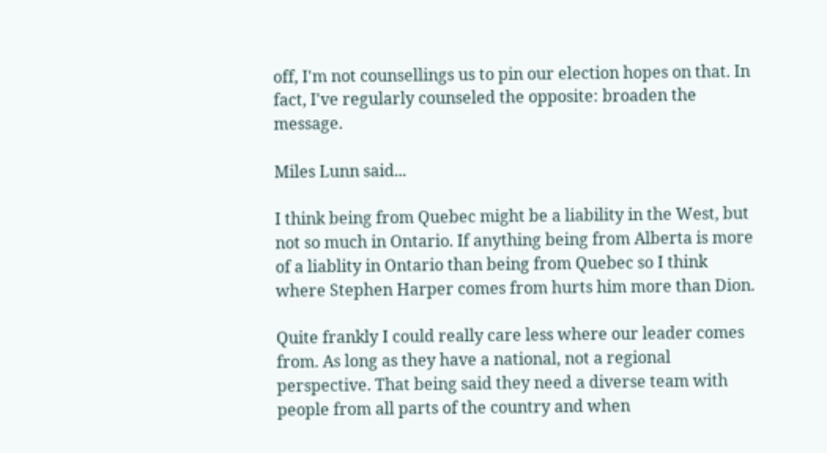off, I'm not counsellings us to pin our election hopes on that. In fact, I've regularly counseled the opposite: broaden the message.

Miles Lunn said...

I think being from Quebec might be a liability in the West, but not so much in Ontario. If anything being from Alberta is more of a liablity in Ontario than being from Quebec so I think where Stephen Harper comes from hurts him more than Dion.

Quite frankly I could really care less where our leader comes from. As long as they have a national, not a regional perspective. That being said they need a diverse team with people from all parts of the country and when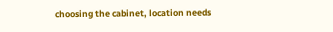choosing the cabinet, location needs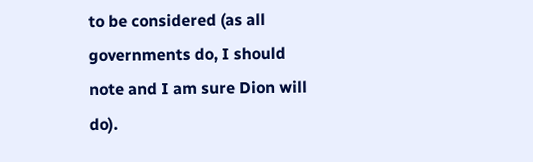to be considered (as all governments do, I should note and I am sure Dion will do).